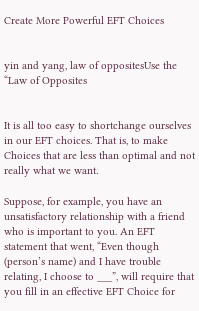Create More Powerful EFT Choices


yin and yang, law of oppositesUse the “Law of Opposites


It is all too easy to shortchange ourselves in our EFT choices. That is, to make Choices that are less than optimal and not really what we want.

Suppose, for example, you have an unsatisfactory relationship with a friend who is important to you. An EFT statement that went, “Even though (person’s name) and I have trouble relating, I choose to ___”, will require that you fill in an effective EFT Choice for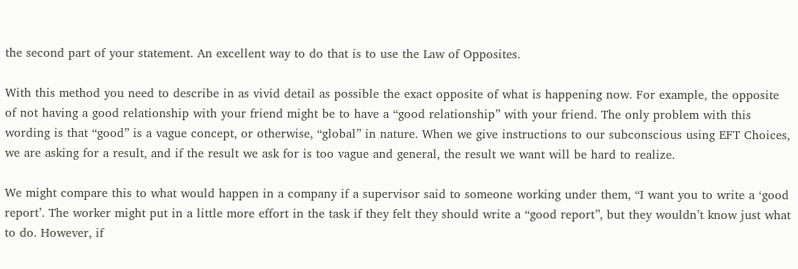the second part of your statement. An excellent way to do that is to use the Law of Opposites.

With this method you need to describe in as vivid detail as possible the exact opposite of what is happening now. For example, the opposite of not having a good relationship with your friend might be to have a “good relationship” with your friend. The only problem with this wording is that “good” is a vague concept, or otherwise, “global” in nature. When we give instructions to our subconscious using EFT Choices, we are asking for a result, and if the result we ask for is too vague and general, the result we want will be hard to realize.

We might compare this to what would happen in a company if a supervisor said to someone working under them, “I want you to write a ‘good report’. The worker might put in a little more effort in the task if they felt they should write a “good report”, but they wouldn’t know just what to do. However, if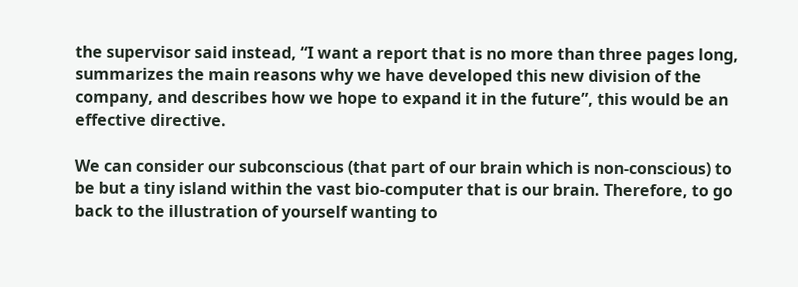the supervisor said instead, “I want a report that is no more than three pages long, summarizes the main reasons why we have developed this new division of the company, and describes how we hope to expand it in the future”, this would be an effective directive.

We can consider our subconscious (that part of our brain which is non-conscious) to be but a tiny island within the vast bio-computer that is our brain. Therefore, to go back to the illustration of yourself wanting to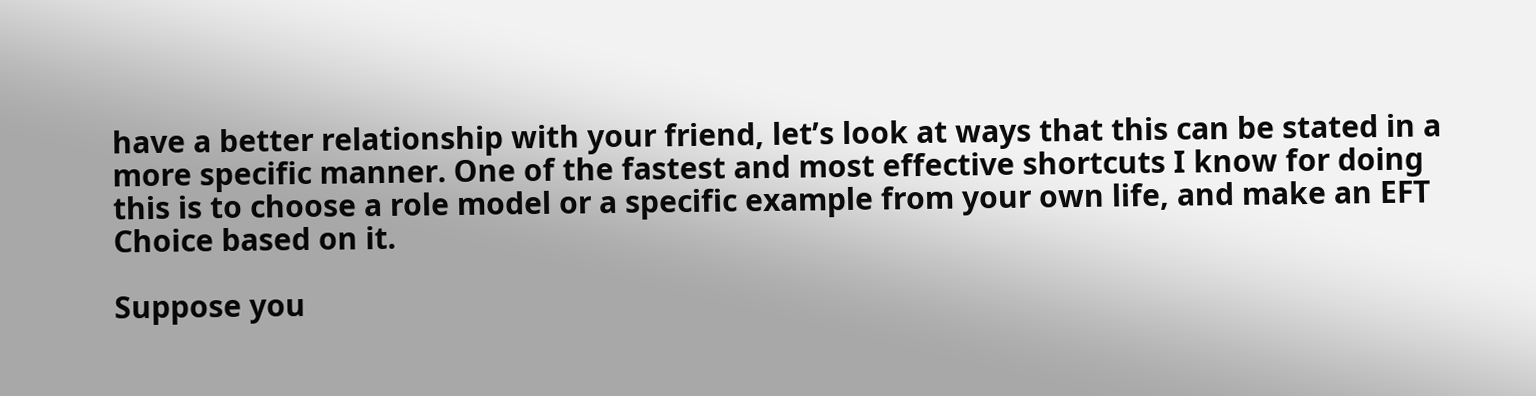have a better relationship with your friend, let’s look at ways that this can be stated in a more specific manner. One of the fastest and most effective shortcuts I know for doing this is to choose a role model or a specific example from your own life, and make an EFT Choice based on it.

Suppose you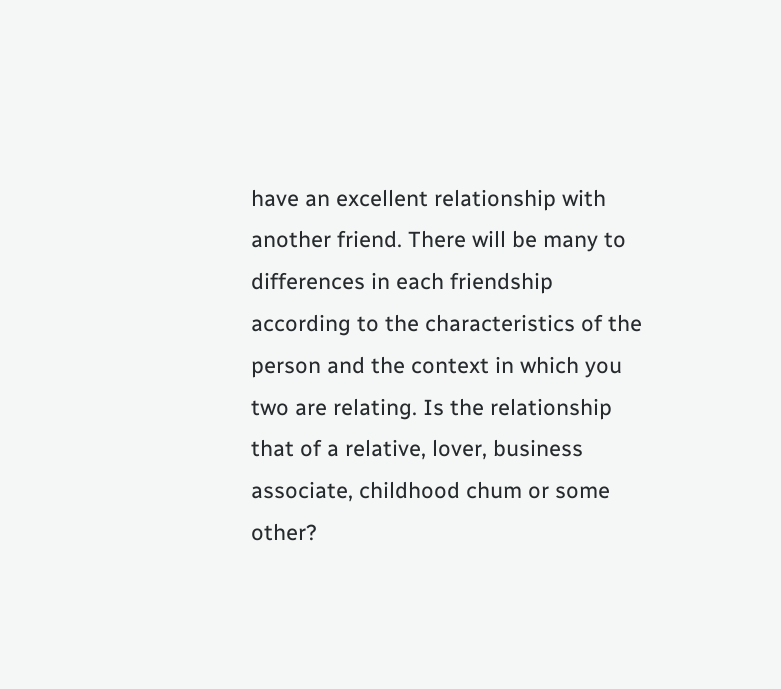have an excellent relationship with another friend. There will be many to differences in each friendship according to the characteristics of the person and the context in which you two are relating. Is the relationship that of a relative, lover, business associate, childhood chum or some other?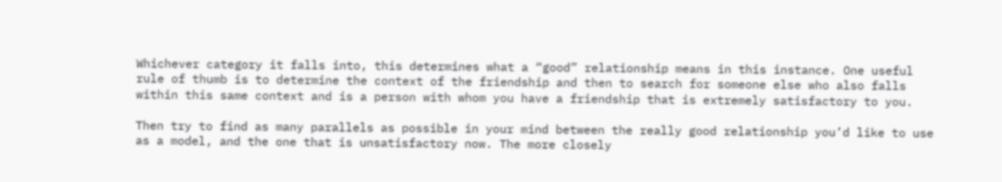Whichever category it falls into, this determines what a “good” relationship means in this instance. One useful rule of thumb is to determine the context of the friendship and then to search for someone else who also falls within this same context and is a person with whom you have a friendship that is extremely satisfactory to you.

Then try to find as many parallels as possible in your mind between the really good relationship you’d like to use as a model, and the one that is unsatisfactory now. The more closely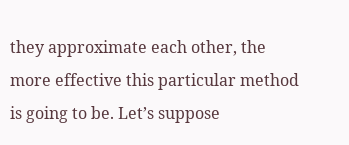they approximate each other, the more effective this particular method is going to be. Let’s suppose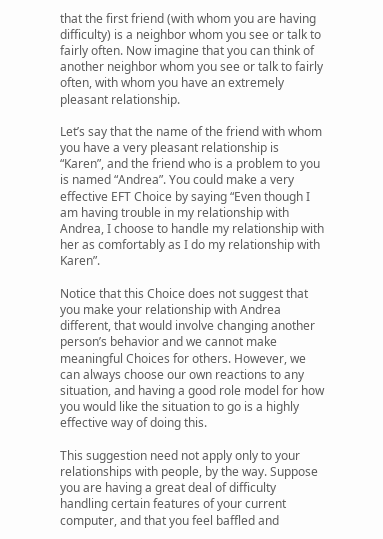that the first friend (with whom you are having difficulty) is a neighbor whom you see or talk to fairly often. Now imagine that you can think of another neighbor whom you see or talk to fairly often, with whom you have an extremely pleasant relationship.

Let’s say that the name of the friend with whom you have a very pleasant relationship is “Karen”, and the friend who is a problem to you is named “Andrea”. You could make a very effective EFT Choice by saying “Even though I am having trouble in my relationship with Andrea, I choose to handle my relationship with her as comfortably as I do my relationship with Karen”.

Notice that this Choice does not suggest that you make your relationship with Andrea different, that would involve changing another person’s behavior and we cannot make meaningful Choices for others. However, we can always choose our own reactions to any situation, and having a good role model for how you would like the situation to go is a highly effective way of doing this.

This suggestion need not apply only to your relationships with people, by the way. Suppose you are having a great deal of difficulty handling certain features of your current computer, and that you feel baffled and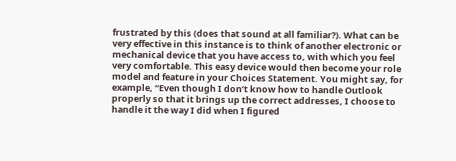frustrated by this (does that sound at all familiar?). What can be very effective in this instance is to think of another electronic or mechanical device that you have access to, with which you feel very comfortable. This easy device would then become your role model and feature in your Choices Statement. You might say, for example, “Even though I don’t know how to handle Outlook properly so that it brings up the correct addresses, I choose to handle it the way I did when I figured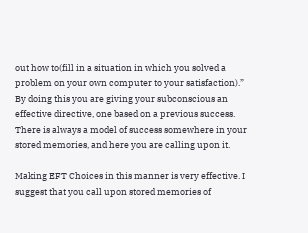out how to(fill in a situation in which you solved a problem on your own computer to your satisfaction).” By doing this you are giving your subconscious an effective directive, one based on a previous success. There is always a model of success somewhere in your stored memories, and here you are calling upon it.

Making EFT Choices in this manner is very effective. I suggest that you call upon stored memories of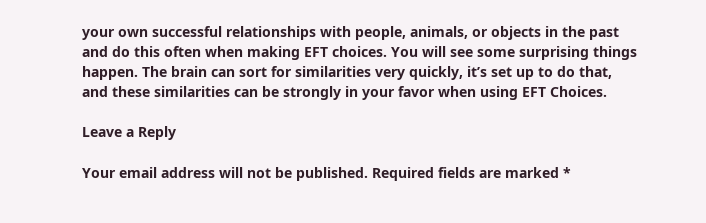your own successful relationships with people, animals, or objects in the past and do this often when making EFT choices. You will see some surprising things happen. The brain can sort for similarities very quickly, it’s set up to do that, and these similarities can be strongly in your favor when using EFT Choices.

Leave a Reply

Your email address will not be published. Required fields are marked *